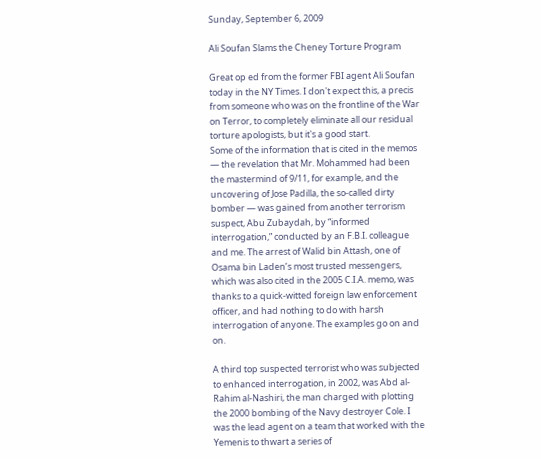Sunday, September 6, 2009

Ali Soufan Slams the Cheney Torture Program

Great op ed from the former FBI agent Ali Soufan today in the NY Times. I don't expect this, a precis from someone who was on the frontline of the War on Terror, to completely eliminate all our residual torture apologists, but it's a good start.
Some of the information that is cited in the memos — the revelation that Mr. Mohammed had been the mastermind of 9/11, for example, and the uncovering of Jose Padilla, the so-called dirty bomber — was gained from another terrorism suspect, Abu Zubaydah, by “informed interrogation,” conducted by an F.B.I. colleague and me. The arrest of Walid bin Attash, one of Osama bin Laden’s most trusted messengers, which was also cited in the 2005 C.I.A. memo, was thanks to a quick-witted foreign law enforcement officer, and had nothing to do with harsh interrogation of anyone. The examples go on and on.

A third top suspected terrorist who was subjected to enhanced interrogation, in 2002, was Abd al-Rahim al-Nashiri, the man charged with plotting the 2000 bombing of the Navy destroyer Cole. I was the lead agent on a team that worked with the Yemenis to thwart a series of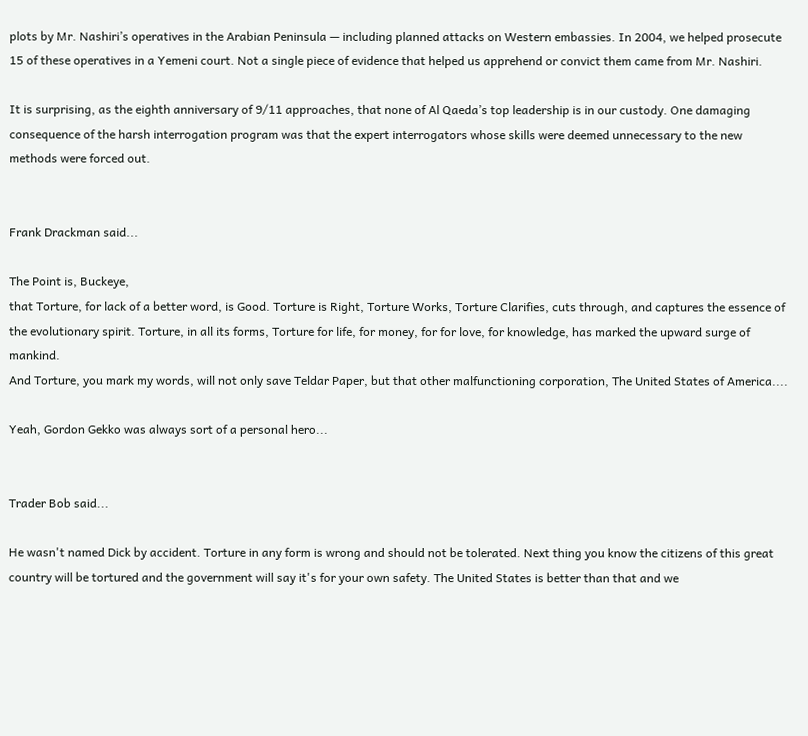plots by Mr. Nashiri’s operatives in the Arabian Peninsula — including planned attacks on Western embassies. In 2004, we helped prosecute 15 of these operatives in a Yemeni court. Not a single piece of evidence that helped us apprehend or convict them came from Mr. Nashiri.

It is surprising, as the eighth anniversary of 9/11 approaches, that none of Al Qaeda’s top leadership is in our custody. One damaging consequence of the harsh interrogation program was that the expert interrogators whose skills were deemed unnecessary to the new methods were forced out.


Frank Drackman said...

The Point is, Buckeye,
that Torture, for lack of a better word, is Good. Torture is Right, Torture Works, Torture Clarifies, cuts through, and captures the essence of the evolutionary spirit. Torture, in all its forms, Torture for life, for money, for for love, for knowledge, has marked the upward surge of mankind.
And Torture, you mark my words, will not only save Teldar Paper, but that other malfunctioning corporation, The United States of America....

Yeah, Gordon Gekko was always sort of a personal hero...


Trader Bob said...

He wasn't named Dick by accident. Torture in any form is wrong and should not be tolerated. Next thing you know the citizens of this great country will be tortured and the government will say it's for your own safety. The United States is better than that and we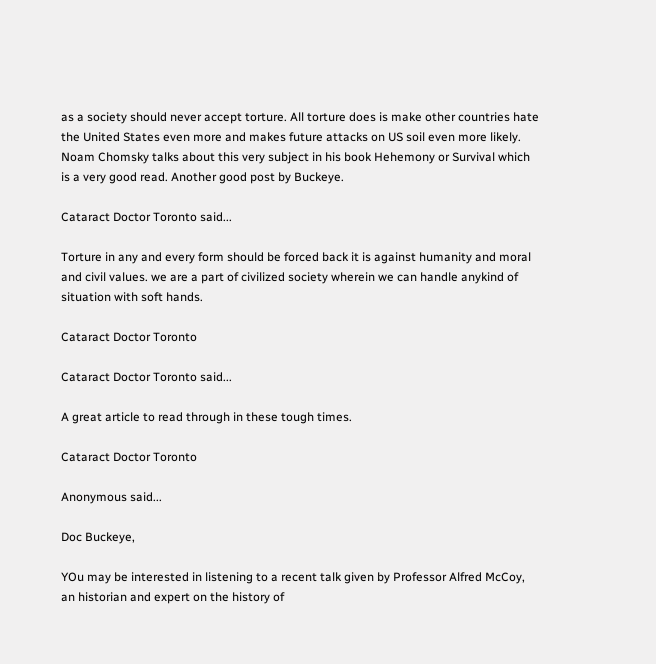as a society should never accept torture. All torture does is make other countries hate the United States even more and makes future attacks on US soil even more likely. Noam Chomsky talks about this very subject in his book Hehemony or Survival which is a very good read. Another good post by Buckeye.

Cataract Doctor Toronto said...

Torture in any and every form should be forced back it is against humanity and moral and civil values. we are a part of civilized society wherein we can handle anykind of situation with soft hands.

Cataract Doctor Toronto

Cataract Doctor Toronto said...

A great article to read through in these tough times.

Cataract Doctor Toronto

Anonymous said...

Doc Buckeye,

YOu may be interested in listening to a recent talk given by Professor Alfred McCoy, an historian and expert on the history of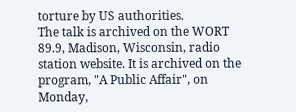torture by US authorities.
The talk is archived on the WORT 89.9, Madison, Wisconsin, radio station website. It is archived on the program, "A Public Affair", on Monday,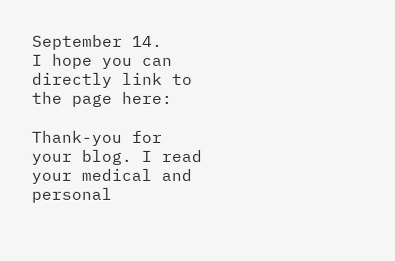September 14.
I hope you can directly link to the page here:

Thank-you for your blog. I read your medical and personal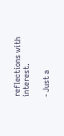reflections with interest.

- Just a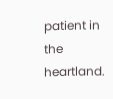patient in the heartland.